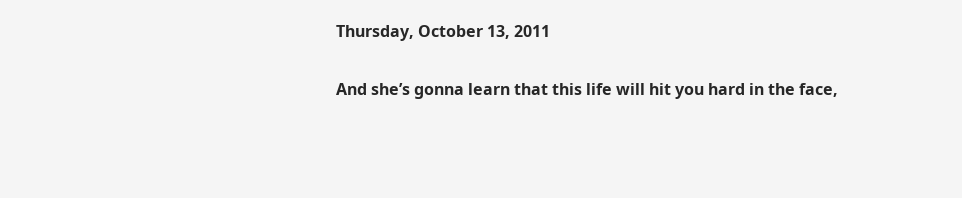Thursday, October 13, 2011

And she’s gonna learn that this life will hit you hard in the face,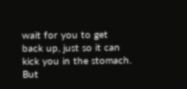wait for you to get back up, just so it can kick you in the stomach.
But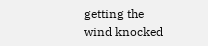getting the wind knocked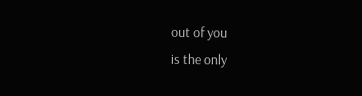out of you
is the only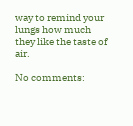way to remind your lungs how much they like the taste of air.

No comments: